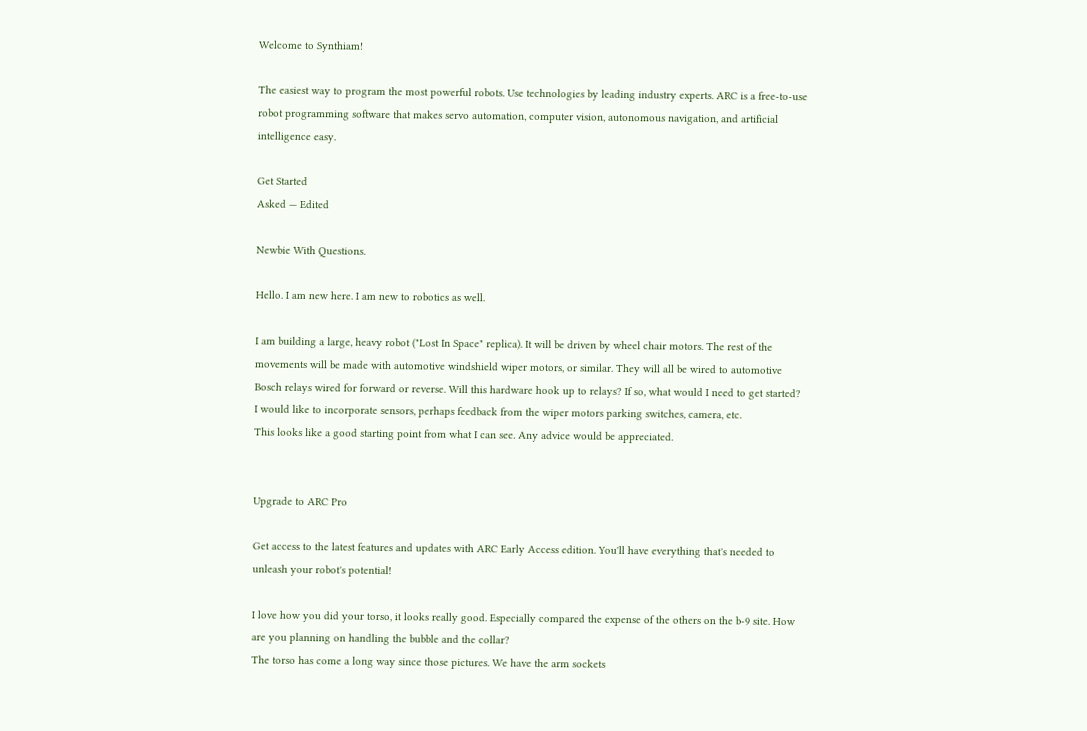Welcome to Synthiam!

The easiest way to program the most powerful robots. Use technologies by leading industry experts. ARC is a free-to-use robot programming software that makes servo automation, computer vision, autonomous navigation, and artificial intelligence easy.

Get Started
Asked — Edited

Newbie With Questions.

Hello. I am new here. I am new to robotics as well.

I am building a large, heavy robot ("Lost In Space" replica). It will be driven by wheel chair motors. The rest of the movements will be made with automotive windshield wiper motors, or similar. They will all be wired to automotive Bosch relays wired for forward or reverse. Will this hardware hook up to relays? If so, what would I need to get started? I would like to incorporate sensors, perhaps feedback from the wiper motors parking switches, camera, etc.
This looks like a good starting point from what I can see. Any advice would be appreciated.


Upgrade to ARC Pro

Get access to the latest features and updates with ARC Early Access edition. You'll have everything that's needed to unleash your robot's potential!

I love how you did your torso, it looks really good. Especially compared the expense of the others on the b-9 site. How are you planning on handling the bubble and the collar?
The torso has come a long way since those pictures. We have the arm sockets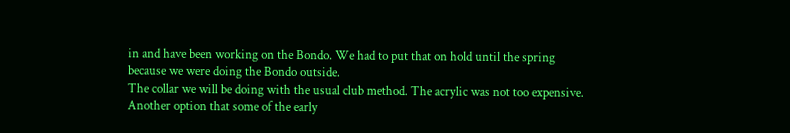in and have been working on the Bondo. We had to put that on hold until the spring because we were doing the Bondo outside.
The collar we will be doing with the usual club method. The acrylic was not too expensive. Another option that some of the early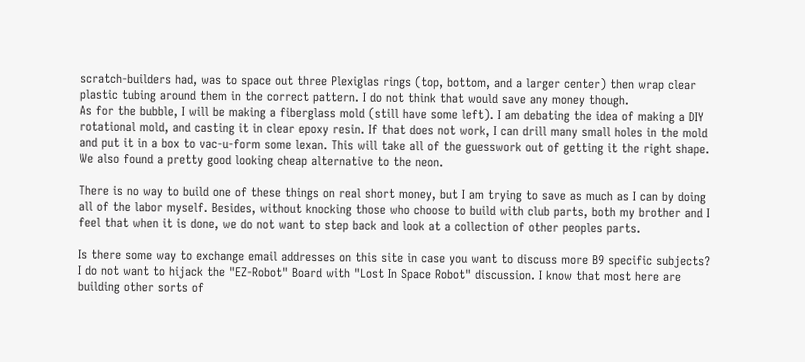scratch-builders had, was to space out three Plexiglas rings (top, bottom, and a larger center) then wrap clear plastic tubing around them in the correct pattern. I do not think that would save any money though.
As for the bubble, I will be making a fiberglass mold (still have some left). I am debating the idea of making a DIY rotational mold, and casting it in clear epoxy resin. If that does not work, I can drill many small holes in the mold and put it in a box to vac-u-form some lexan. This will take all of the guesswork out of getting it the right shape.
We also found a pretty good looking cheap alternative to the neon.

There is no way to build one of these things on real short money, but I am trying to save as much as I can by doing all of the labor myself. Besides, without knocking those who choose to build with club parts, both my brother and I feel that when it is done, we do not want to step back and look at a collection of other peoples parts.

Is there some way to exchange email addresses on this site in case you want to discuss more B9 specific subjects? I do not want to hijack the "EZ-Robot" Board with "Lost In Space Robot" discussion. I know that most here are building other sorts of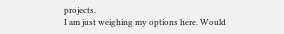projects.
I am just weighing my options here. Would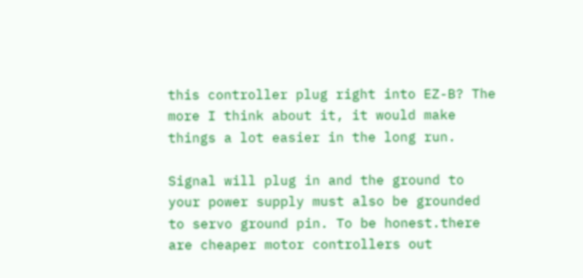this controller plug right into EZ-B? The more I think about it, it would make things a lot easier in the long run.

Signal will plug in and the ground to your power supply must also be grounded to servo ground pin. To be honest.there are cheaper motor controllers out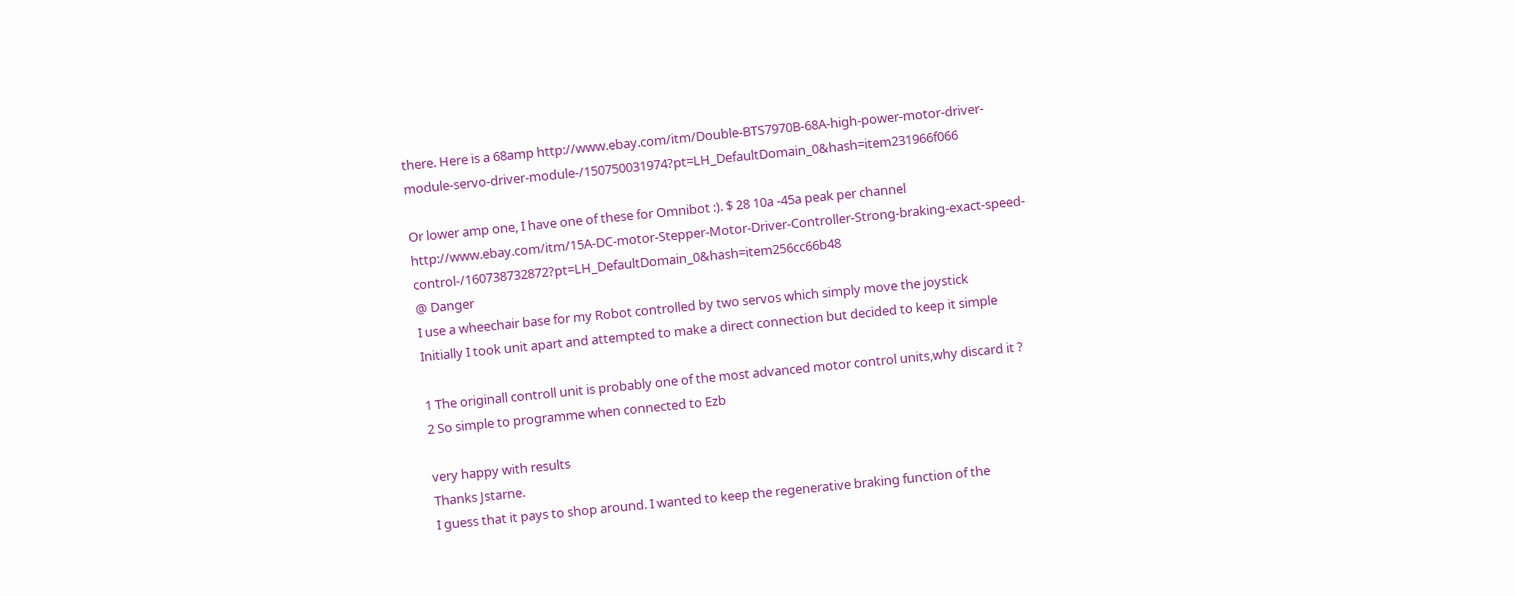there. Here is a 68amp http://www.ebay.com/itm/Double-BTS7970B-68A-high-power-motor-driver-module-servo-driver-module-/150750031974?pt=LH_DefaultDomain_0&hash=item231966f066

Or lower amp one, I have one of these for Omnibot :). $ 28 10a -45a peak per channel http://www.ebay.com/itm/15A-DC-motor-Stepper-Motor-Driver-Controller-Strong-braking-exact-speed-control-/160738732872?pt=LH_DefaultDomain_0&hash=item256cc66b48
@ Danger
I use a wheechair base for my Robot controlled by two servos which simply move the joystick
Initially I took unit apart and attempted to make a direct connection but decided to keep it simple

1 The originall controll unit is probably one of the most advanced motor control units,why discard it ?
2 So simple to programme when connected to Ezb

very happy with results
Thanks Jstarne.
I guess that it pays to shop around. I wanted to keep the regenerative braking function of the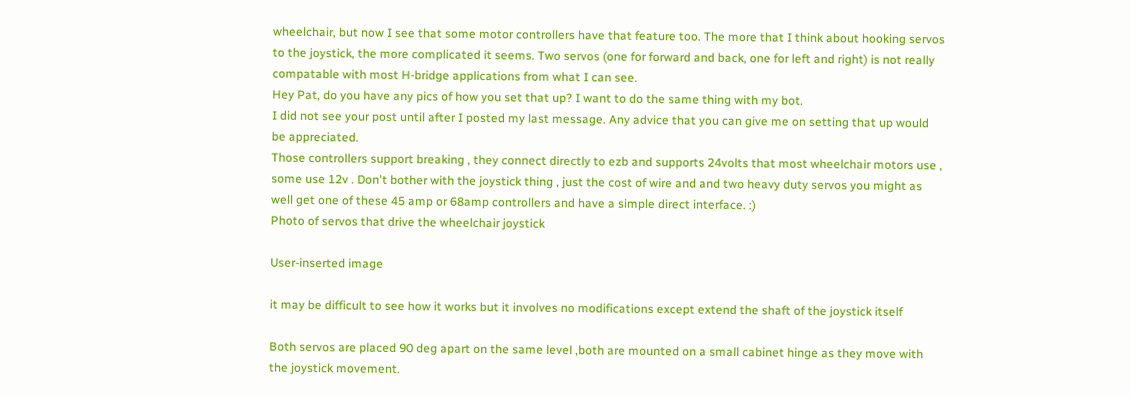wheelchair, but now I see that some motor controllers have that feature too. The more that I think about hooking servos to the joystick, the more complicated it seems. Two servos (one for forward and back, one for left and right) is not really compatable with most H-bridge applications from what I can see.
Hey Pat, do you have any pics of how you set that up? I want to do the same thing with my bot.
I did not see your post until after I posted my last message. Any advice that you can give me on setting that up would be appreciated.
Those controllers support breaking , they connect directly to ezb and supports 24volts that most wheelchair motors use , some use 12v . Don't bother with the joystick thing , just the cost of wire and and two heavy duty servos you might as well get one of these 45 amp or 68amp controllers and have a simple direct interface. :)
Photo of servos that drive the wheelchair joystick

User-inserted image

it may be difficult to see how it works but it involves no modifications except extend the shaft of the joystick itself

Both servos are placed 90 deg apart on the same level ,both are mounted on a small cabinet hinge as they move with the joystick movement.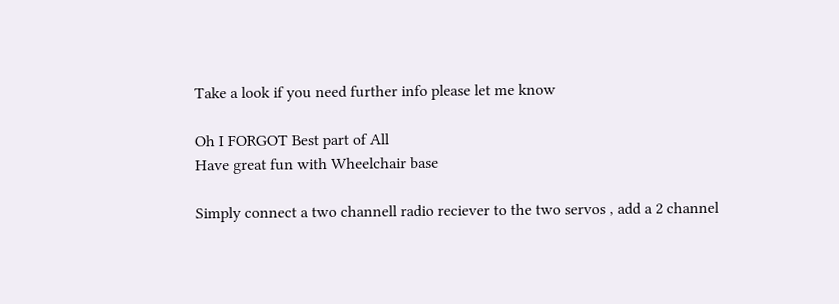Take a look if you need further info please let me know

Oh I FORGOT Best part of All
Have great fun with Wheelchair base

Simply connect a two channell radio reciever to the two servos , add a 2 channel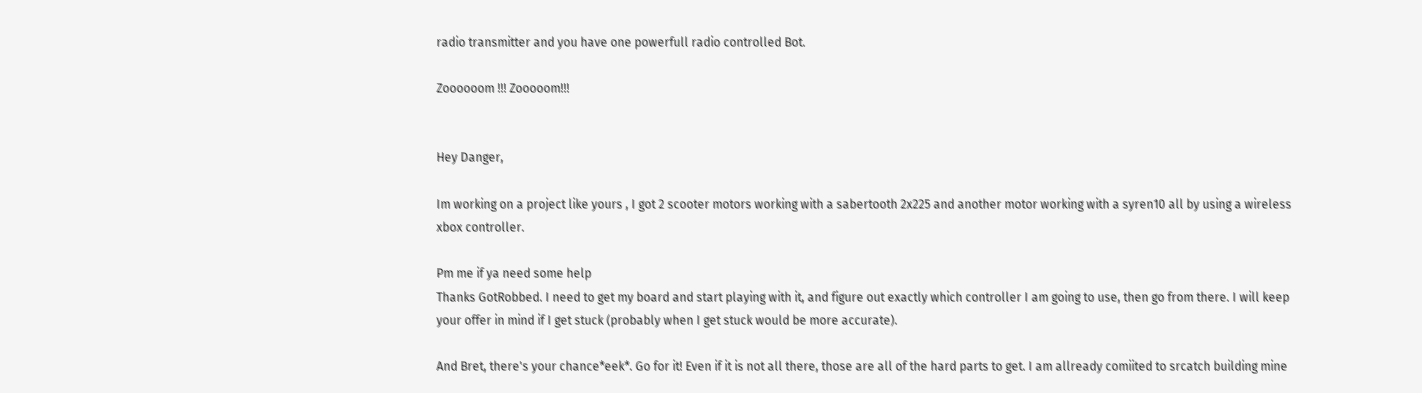radio transmitter and you have one powerfull radio controlled Bot.

Zoooooom !!! Zooooom!!!


Hey Danger,

Im working on a project like yours , I got 2 scooter motors working with a sabertooth 2x225 and another motor working with a syren10 all by using a wireless xbox controller.

Pm me if ya need some help
Thanks GotRobbed. I need to get my board and start playing with it, and figure out exactly which controller I am going to use, then go from there. I will keep your offer in mind if I get stuck (probably when I get stuck would be more accurate).

And Bret, there's your chance*eek*. Go for it! Even if it is not all there, those are all of the hard parts to get. I am allready comiited to srcatch building mine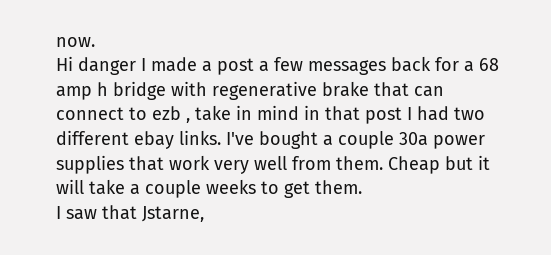now.
Hi danger I made a post a few messages back for a 68 amp h bridge with regenerative brake that can connect to ezb , take in mind in that post I had two different ebay links. I've bought a couple 30a power supplies that work very well from them. Cheap but it will take a couple weeks to get them.
I saw that Jstarne,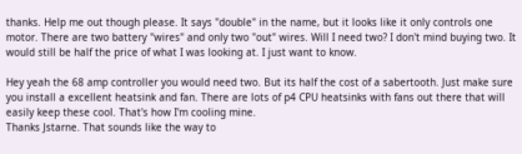thanks. Help me out though please. It says "double" in the name, but it looks like it only controls one motor. There are two battery "wires" and only two "out" wires. Will I need two? I don't mind buying two. It would still be half the price of what I was looking at. I just want to know.

Hey yeah the 68 amp controller you would need two. But its half the cost of a sabertooth. Just make sure you install a excellent heatsink and fan. There are lots of p4 CPU heatsinks with fans out there that will easily keep these cool. That's how I'm cooling mine.
Thanks Jstarne. That sounds like the way to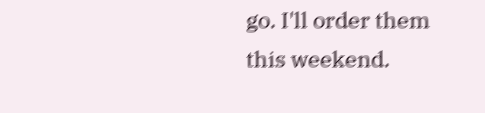go. I'll order them this weekend.